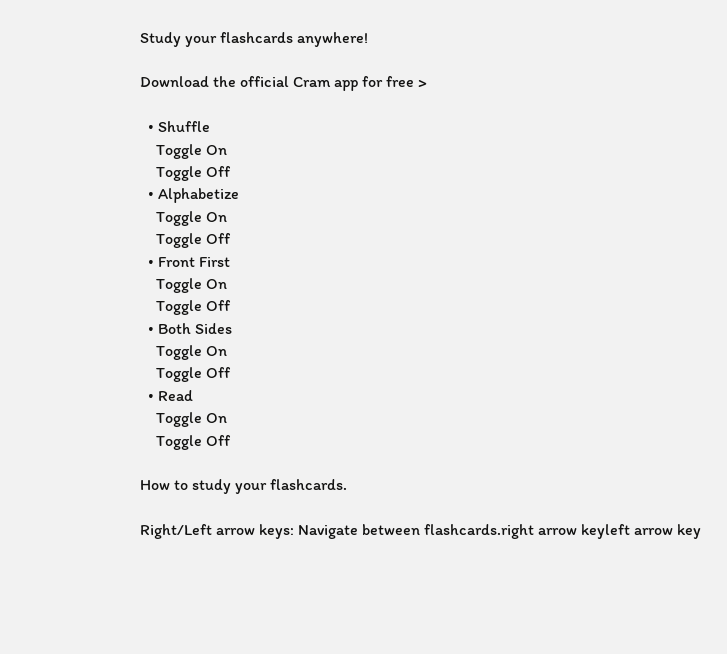Study your flashcards anywhere!

Download the official Cram app for free >

  • Shuffle
    Toggle On
    Toggle Off
  • Alphabetize
    Toggle On
    Toggle Off
  • Front First
    Toggle On
    Toggle Off
  • Both Sides
    Toggle On
    Toggle Off
  • Read
    Toggle On
    Toggle Off

How to study your flashcards.

Right/Left arrow keys: Navigate between flashcards.right arrow keyleft arrow key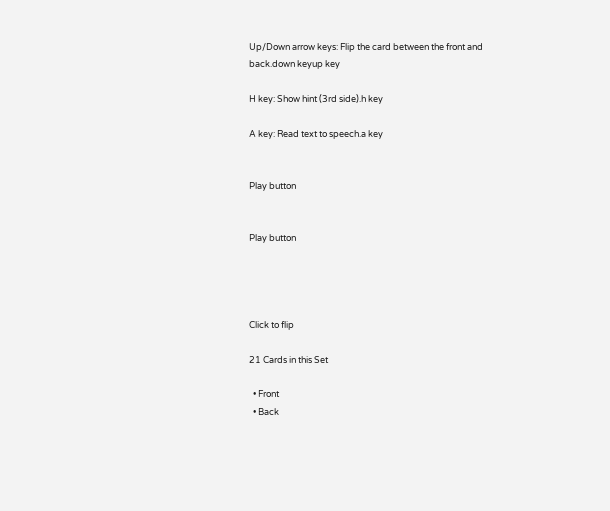Up/Down arrow keys: Flip the card between the front and back.down keyup key

H key: Show hint (3rd side).h key

A key: Read text to speech.a key


Play button


Play button




Click to flip

21 Cards in this Set

  • Front
  • Back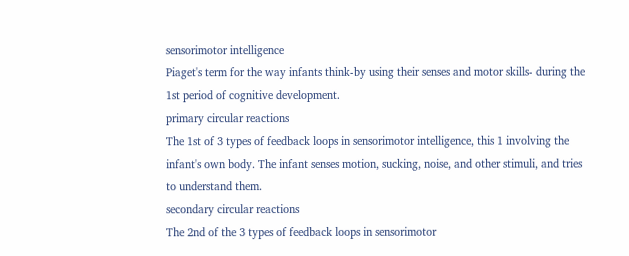sensorimotor intelligence
Piaget's term for the way infants think-by using their senses and motor skills- during the 1st period of cognitive development.
primary circular reactions
The 1st of 3 types of feedback loops in sensorimotor intelligence, this 1 involving the infant's own body. The infant senses motion, sucking, noise, and other stimuli, and tries to understand them.
secondary circular reactions
The 2nd of the 3 types of feedback loops in sensorimotor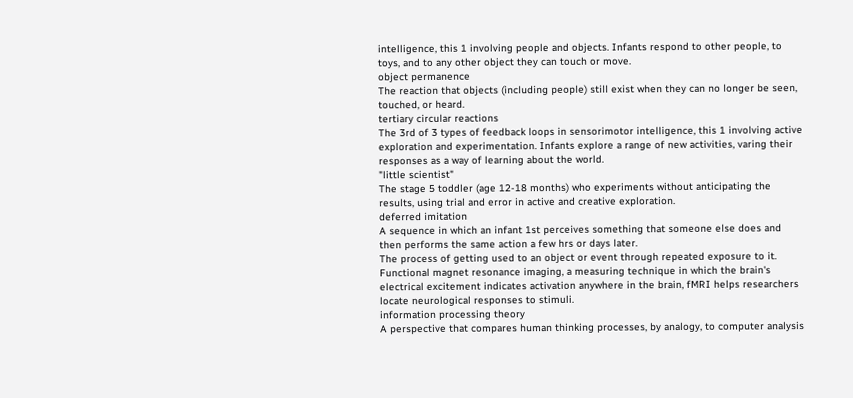intelligence, this 1 involving people and objects. Infants respond to other people, to toys, and to any other object they can touch or move.
object permanence
The reaction that objects (including people) still exist when they can no longer be seen, touched, or heard.
tertiary circular reactions
The 3rd of 3 types of feedback loops in sensorimotor intelligence, this 1 involving active exploration and experimentation. Infants explore a range of new activities, varing their responses as a way of learning about the world.
"little scientist"
The stage 5 toddler (age 12-18 months) who experiments without anticipating the results, using trial and error in active and creative exploration.
deferred imitation
A sequence in which an infant 1st perceives something that someone else does and then performs the same action a few hrs or days later.
The process of getting used to an object or event through repeated exposure to it.
Functional magnet resonance imaging, a measuring technique in which the brain's electrical excitement indicates activation anywhere in the brain, fMRI helps researchers locate neurological responses to stimuli.
information processing theory
A perspective that compares human thinking processes, by analogy, to computer analysis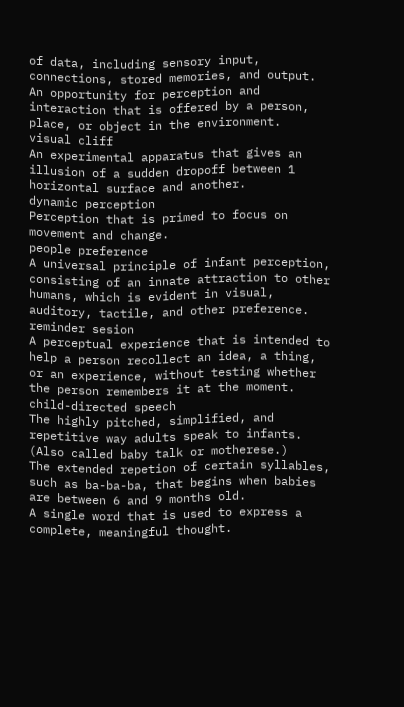of data, including sensory input, connections, stored memories, and output.
An opportunity for perception and interaction that is offered by a person, place, or object in the environment.
visual cliff
An experimental apparatus that gives an illusion of a sudden dropoff between 1 horizontal surface and another.
dynamic perception
Perception that is primed to focus on movement and change.
people preference
A universal principle of infant perception, consisting of an innate attraction to other humans, which is evident in visual, auditory, tactile, and other preference.
reminder sesion
A perceptual experience that is intended to help a person recollect an idea, a thing, or an experience, without testing whether the person remembers it at the moment.
child-directed speech
The highly pitched, simplified, and repetitive way adults speak to infants. (Also called baby talk or motherese.)
The extended repetion of certain syllables, such as ba-ba-ba, that begins when babies are between 6 and 9 months old.
A single word that is used to express a complete, meaningful thought.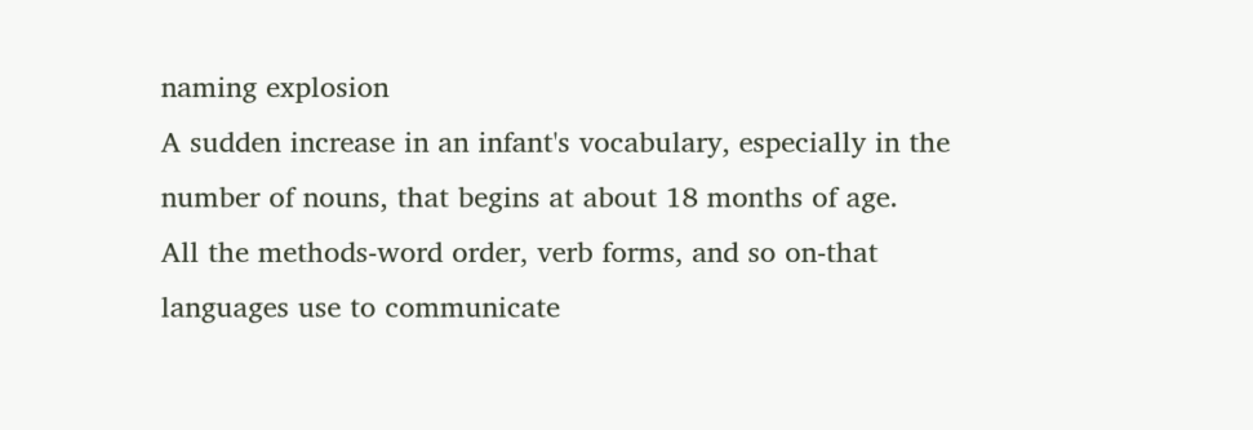naming explosion
A sudden increase in an infant's vocabulary, especially in the number of nouns, that begins at about 18 months of age.
All the methods-word order, verb forms, and so on-that languages use to communicate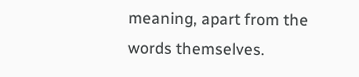meaning, apart from the words themselves.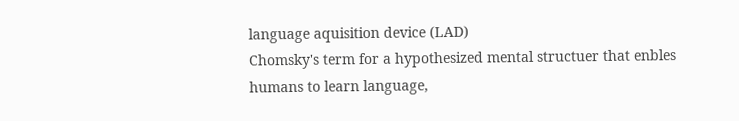language aquisition device (LAD)
Chomsky's term for a hypothesized mental structuer that enbles humans to learn language,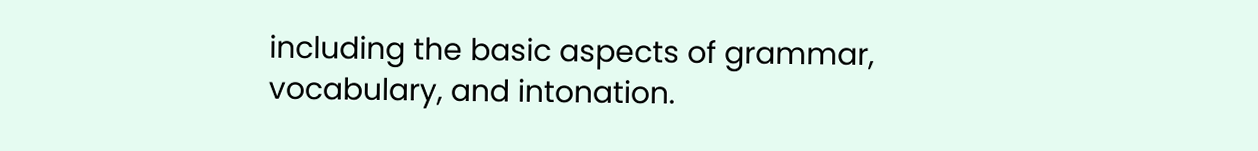including the basic aspects of grammar, vocabulary, and intonation.